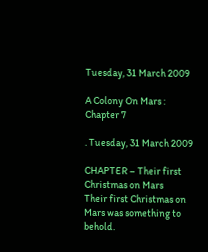Tuesday, 31 March 2009

A Colony On Mars : Chapter 7

. Tuesday, 31 March 2009

CHAPTER – Their first Christmas on Mars
Their first Christmas on Mars was something to behold.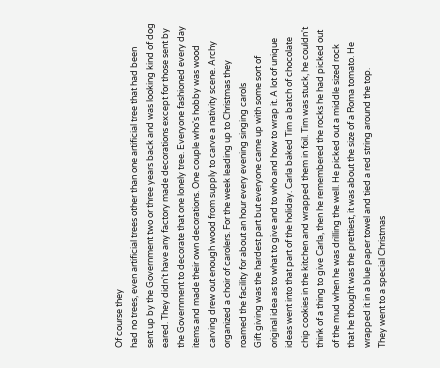Of course they
had no trees, even artificial trees other than one artificial tree that had been
sent up by the Government two or three years back and was looking kind of dog
eared. They didn't have any factory made decorations except for those sent by
the Government to decorate that one lonely tree. Everyone fashioned every day
items and made their own decorations. One couple who's hobby was wood
carving drew out enough wood from supply to carve a nativity scene. Archy
organized a choir of carolers. For the week leading up to Christmas they
roamed the facility for about an hour every evening singing carols
Gift giving was the hardest part but everyone came up with some sort of
original idea as to what to give and to who and how to wrap it. A lot of unique
ideas went into that part of the holiday. Carla baked Tim a batch of chocolate
chip cookies in the kitchen and wrapped them in foil. Tim was stuck, he couldn't
think of a thing to give Carla, then he remembered the rocks he had picked out
of the mud when he was drilling the well. He picked out a middle sized rock
that he thought was the prettiest, it was about the size of a Roma tomato. He
wrapped it in a blue paper towel and tied a red string around the top.
They went to a special Christmas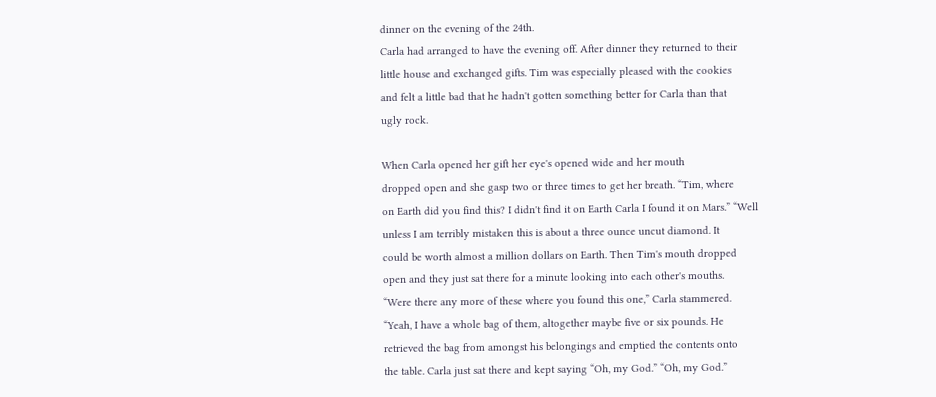dinner on the evening of the 24th.
Carla had arranged to have the evening off. After dinner they returned to their
little house and exchanged gifts. Tim was especially pleased with the cookies
and felt a little bad that he hadn't gotten something better for Carla than that
ugly rock.

When Carla opened her gift her eye's opened wide and her mouth
dropped open and she gasp two or three times to get her breath. “Tim, where
on Earth did you find this? I didn't find it on Earth Carla I found it on Mars.” “Well
unless I am terribly mistaken this is about a three ounce uncut diamond. It
could be worth almost a million dollars on Earth. Then Tim's mouth dropped
open and they just sat there for a minute looking into each other's mouths.
“Were there any more of these where you found this one,” Carla stammered.
“Yeah, I have a whole bag of them, altogether maybe five or six pounds. He
retrieved the bag from amongst his belongings and emptied the contents onto
the table. Carla just sat there and kept saying “Oh, my God.” “Oh, my God.”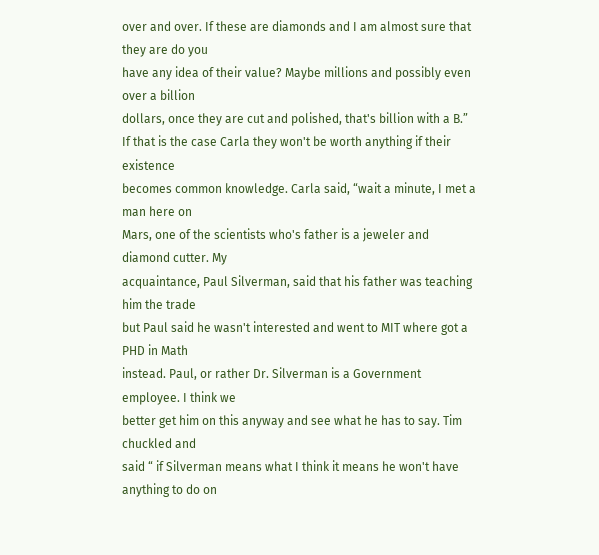over and over. If these are diamonds and I am almost sure that they are do you
have any idea of their value? Maybe millions and possibly even over a billion
dollars, once they are cut and polished, that's billion with a B.”
If that is the case Carla they won't be worth anything if their existence
becomes common knowledge. Carla said, “wait a minute, I met a man here on
Mars, one of the scientists who's father is a jeweler and diamond cutter. My
acquaintance, Paul Silverman, said that his father was teaching him the trade
but Paul said he wasn't interested and went to MIT where got a PHD in Math
instead. Paul, or rather Dr. Silverman is a Government employee. I think we
better get him on this anyway and see what he has to say. Tim chuckled and
said “ if Silverman means what I think it means he won't have anything to do on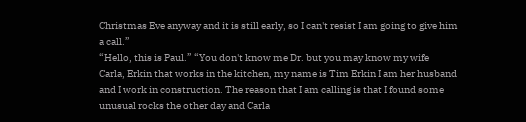Christmas Eve anyway and it is still early, so I can't resist I am going to give him
a call.”
“Hello, this is Paul.” “You don't know me Dr. but you may know my wife
Carla, Erkin that works in the kitchen, my name is Tim Erkin I am her husband
and I work in construction. The reason that I am calling is that I found some
unusual rocks the other day and Carla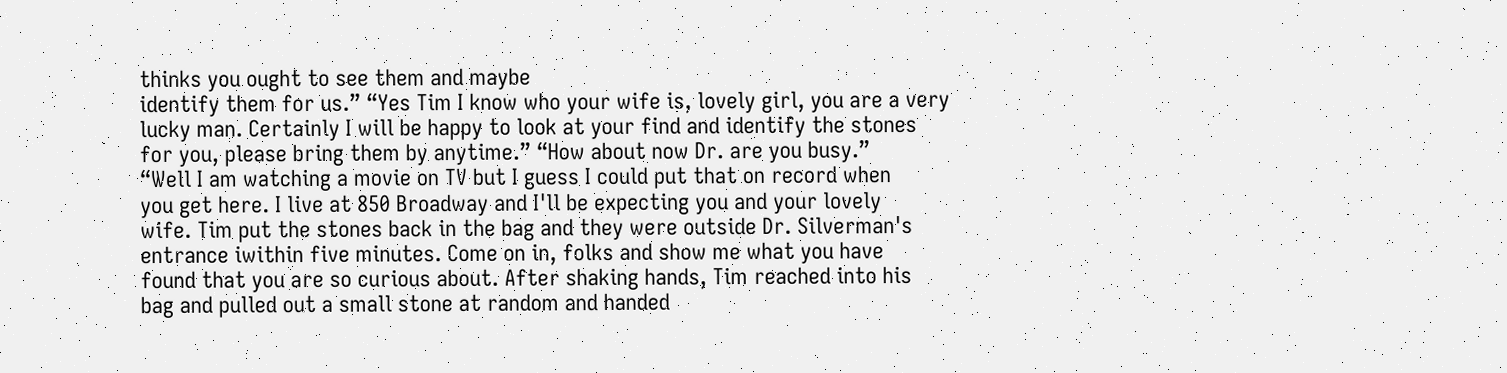thinks you ought to see them and maybe
identify them for us.” “Yes Tim I know who your wife is, lovely girl, you are a very
lucky man. Certainly I will be happy to look at your find and identify the stones
for you, please bring them by anytime.” “How about now Dr. are you busy.”
“Well I am watching a movie on TV but I guess I could put that on record when
you get here. I live at 850 Broadway and I'll be expecting you and your lovely
wife. Tim put the stones back in the bag and they were outside Dr. Silverman's
entrance iwithin five minutes. Come on in, folks and show me what you have
found that you are so curious about. After shaking hands, Tim reached into his
bag and pulled out a small stone at random and handed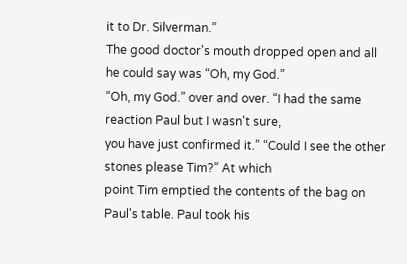it to Dr. Silverman.”
The good doctor's mouth dropped open and all he could say was “Oh, my God.”
“Oh, my God.” over and over. “I had the same reaction Paul but I wasn't sure,
you have just confirmed it.” “Could I see the other stones please Tim?” At which
point Tim emptied the contents of the bag on Paul's table. Paul took his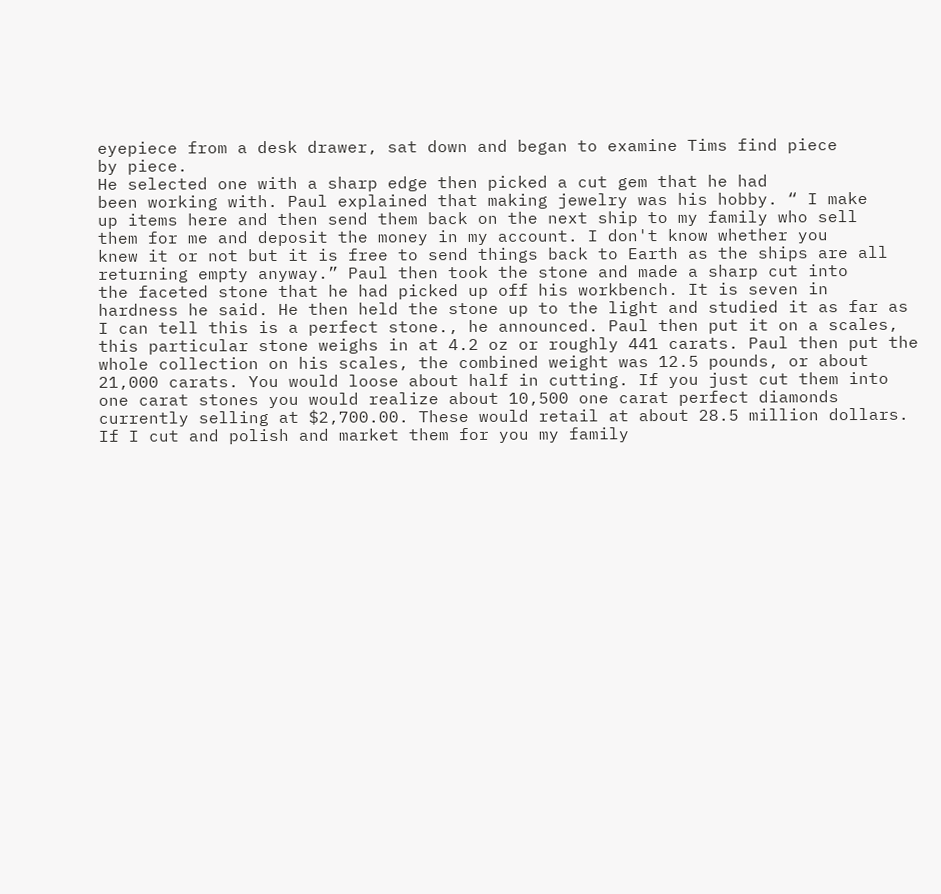eyepiece from a desk drawer, sat down and began to examine Tims find piece
by piece.
He selected one with a sharp edge then picked a cut gem that he had
been working with. Paul explained that making jewelry was his hobby. “ I make
up items here and then send them back on the next ship to my family who sell
them for me and deposit the money in my account. I don't know whether you
knew it or not but it is free to send things back to Earth as the ships are all
returning empty anyway.” Paul then took the stone and made a sharp cut into
the faceted stone that he had picked up off his workbench. It is seven in
hardness he said. He then held the stone up to the light and studied it as far as
I can tell this is a perfect stone., he announced. Paul then put it on a scales,
this particular stone weighs in at 4.2 oz or roughly 441 carats. Paul then put the
whole collection on his scales, the combined weight was 12.5 pounds, or about
21,000 carats. You would loose about half in cutting. If you just cut them into
one carat stones you would realize about 10,500 one carat perfect diamonds
currently selling at $2,700.00. These would retail at about 28.5 million dollars.
If I cut and polish and market them for you my family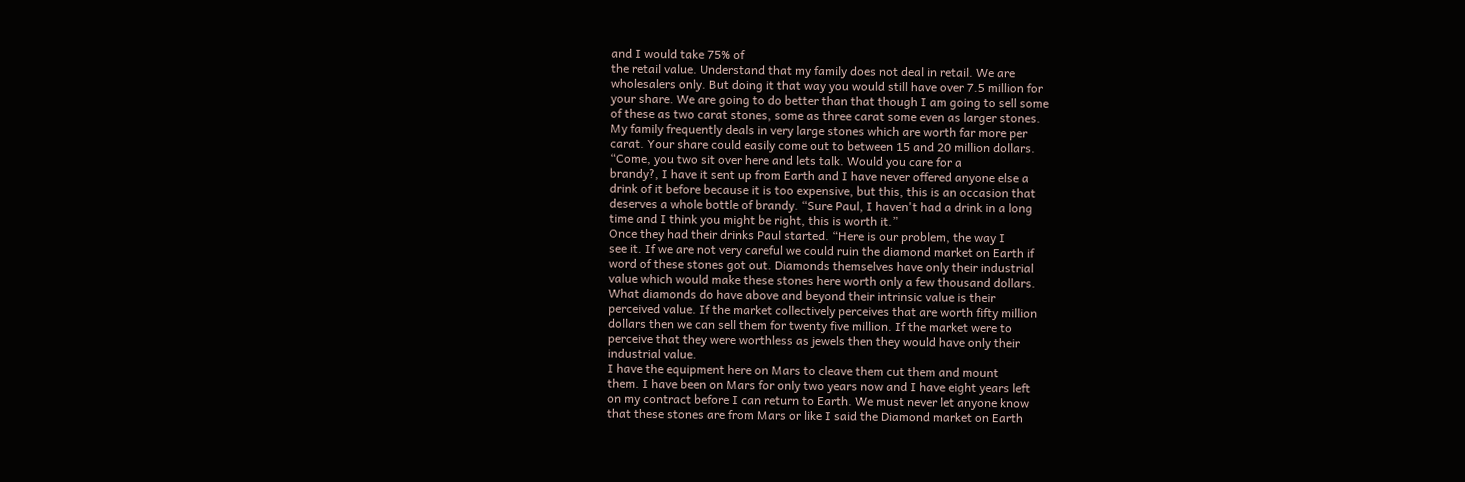and I would take 75% of
the retail value. Understand that my family does not deal in retail. We are
wholesalers only. But doing it that way you would still have over 7.5 million for
your share. We are going to do better than that though I am going to sell some
of these as two carat stones, some as three carat some even as larger stones.
My family frequently deals in very large stones which are worth far more per
carat. Your share could easily come out to between 15 and 20 million dollars.
“Come, you two sit over here and lets talk. Would you care for a
brandy?, I have it sent up from Earth and I have never offered anyone else a
drink of it before because it is too expensive, but this, this is an occasion that
deserves a whole bottle of brandy. “Sure Paul, I haven't had a drink in a long
time and I think you might be right, this is worth it.”
Once they had their drinks Paul started. “Here is our problem, the way I
see it. If we are not very careful we could ruin the diamond market on Earth if
word of these stones got out. Diamonds themselves have only their industrial
value which would make these stones here worth only a few thousand dollars.
What diamonds do have above and beyond their intrinsic value is their
perceived value. If the market collectively perceives that are worth fifty million
dollars then we can sell them for twenty five million. If the market were to
perceive that they were worthless as jewels then they would have only their
industrial value.
I have the equipment here on Mars to cleave them cut them and mount
them. I have been on Mars for only two years now and I have eight years left
on my contract before I can return to Earth. We must never let anyone know
that these stones are from Mars or like I said the Diamond market on Earth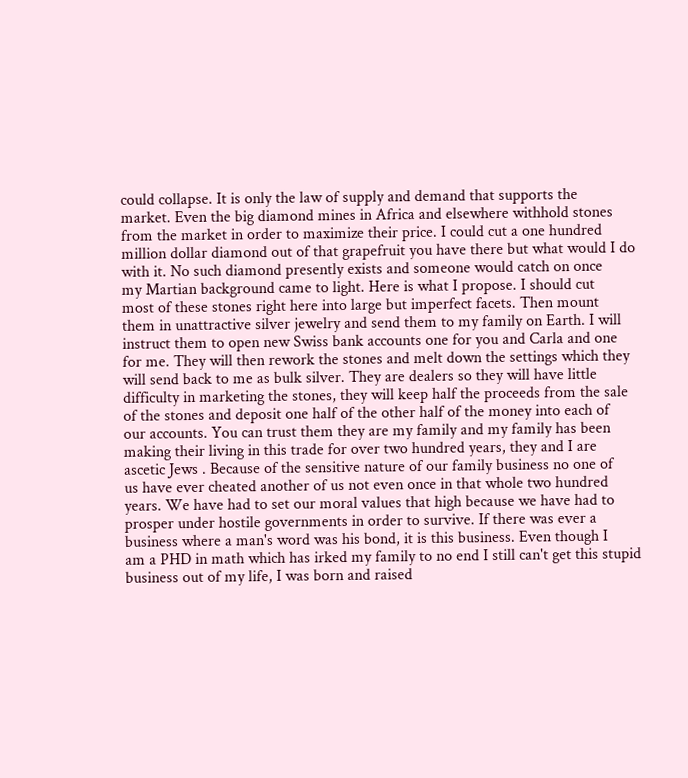could collapse. It is only the law of supply and demand that supports the
market. Even the big diamond mines in Africa and elsewhere withhold stones
from the market in order to maximize their price. I could cut a one hundred
million dollar diamond out of that grapefruit you have there but what would I do
with it. No such diamond presently exists and someone would catch on once
my Martian background came to light. Here is what I propose. I should cut
most of these stones right here into large but imperfect facets. Then mount
them in unattractive silver jewelry and send them to my family on Earth. I will
instruct them to open new Swiss bank accounts one for you and Carla and one
for me. They will then rework the stones and melt down the settings which they
will send back to me as bulk silver. They are dealers so they will have little
difficulty in marketing the stones, they will keep half the proceeds from the sale
of the stones and deposit one half of the other half of the money into each of
our accounts. You can trust them they are my family and my family has been
making their living in this trade for over two hundred years, they and I are
ascetic Jews . Because of the sensitive nature of our family business no one of
us have ever cheated another of us not even once in that whole two hundred
years. We have had to set our moral values that high because we have had to
prosper under hostile governments in order to survive. If there was ever a
business where a man's word was his bond, it is this business. Even though I
am a PHD in math which has irked my family to no end I still can't get this stupid
business out of my life, I was born and raised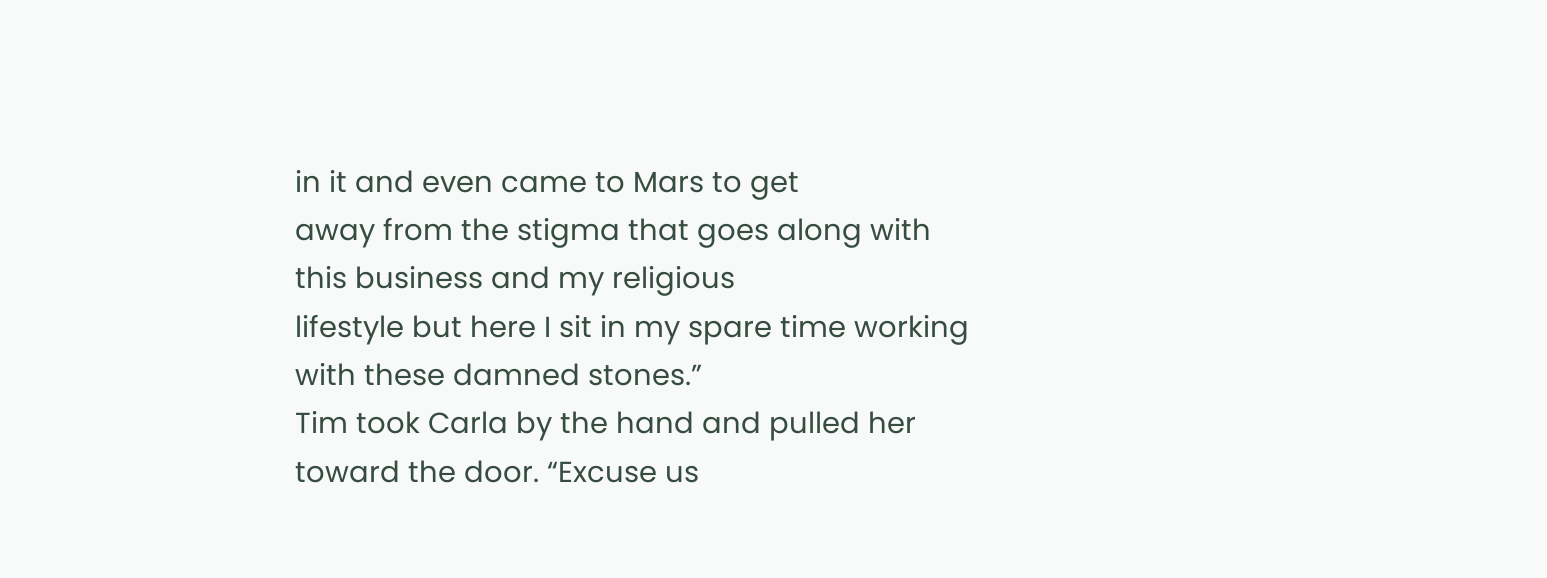in it and even came to Mars to get
away from the stigma that goes along with this business and my religious
lifestyle but here I sit in my spare time working with these damned stones.”
Tim took Carla by the hand and pulled her toward the door. “Excuse us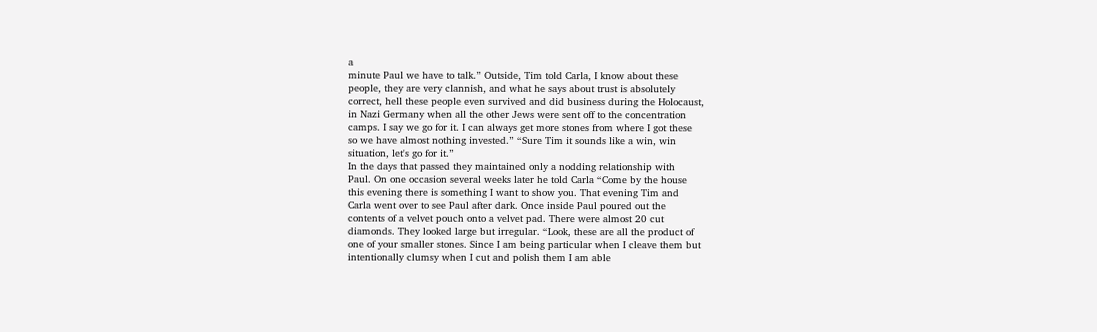a
minute Paul we have to talk.” Outside, Tim told Carla, I know about these
people, they are very clannish, and what he says about trust is absolutely
correct, hell these people even survived and did business during the Holocaust,
in Nazi Germany when all the other Jews were sent off to the concentration
camps. I say we go for it. I can always get more stones from where I got these
so we have almost nothing invested.” “Sure Tim it sounds like a win, win
situation, let's go for it.”
In the days that passed they maintained only a nodding relationship with
Paul. On one occasion several weeks later he told Carla “Come by the house
this evening there is something I want to show you. That evening Tim and
Carla went over to see Paul after dark. Once inside Paul poured out the
contents of a velvet pouch onto a velvet pad. There were almost 20 cut
diamonds. They looked large but irregular. “Look, these are all the product of
one of your smaller stones. Since I am being particular when I cleave them but
intentionally clumsy when I cut and polish them I am able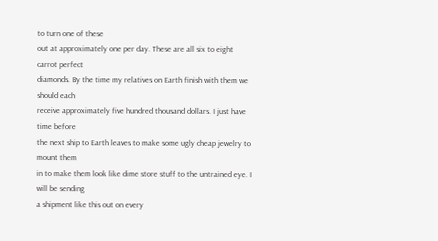to turn one of these
out at approximately one per day. These are all six to eight carrot perfect
diamonds. By the time my relatives on Earth finish with them we should each
receive approximately five hundred thousand dollars. I just have time before
the next ship to Earth leaves to make some ugly cheap jewelry to mount them
in to make them look like dime store stuff to the untrained eye. I will be sending
a shipment like this out on every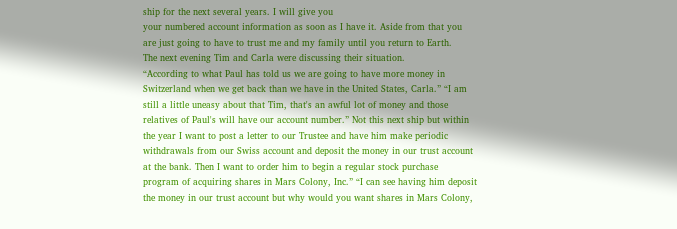ship for the next several years. I will give you
your numbered account information as soon as I have it. Aside from that you
are just going to have to trust me and my family until you return to Earth.
The next evening Tim and Carla were discussing their situation.
“According to what Paul has told us we are going to have more money in
Switzerland when we get back than we have in the United States, Carla.” “I am
still a little uneasy about that Tim, that's an awful lot of money and those
relatives of Paul's will have our account number.” Not this next ship but within
the year I want to post a letter to our Trustee and have him make periodic
withdrawals from our Swiss account and deposit the money in our trust account
at the bank. Then I want to order him to begin a regular stock purchase
program of acquiring shares in Mars Colony, Inc.” “I can see having him deposit
the money in our trust account but why would you want shares in Mars Colony,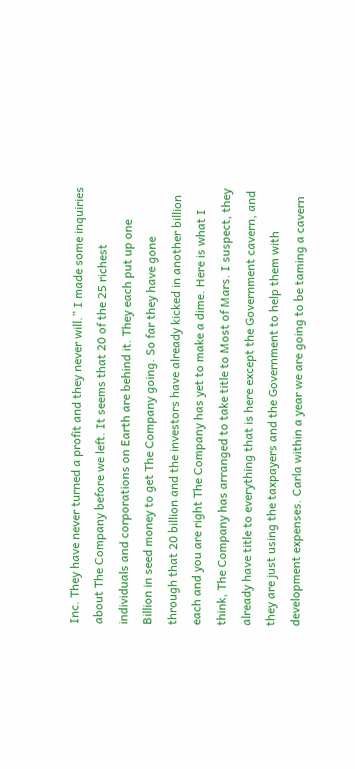Inc. They have never turned a profit and they never will.” I made some inquiries
about The Company before we left. It seems that 20 of the 25 richest
individuals and corporations on Earth are behind it. They each put up one
Billion in seed money to get The Company going. So far they have gone
through that 20 billion and the investors have already kicked in another billion
each and you are right The Company has yet to make a dime. Here is what I
think, The Company has arranged to take title to Most of Mars. I suspect, they
already have title to everything that is here except the Government cavern, and
they are just using the taxpayers and the Government to help them with
development expenses. Carla within a year we are going to be taming a cavern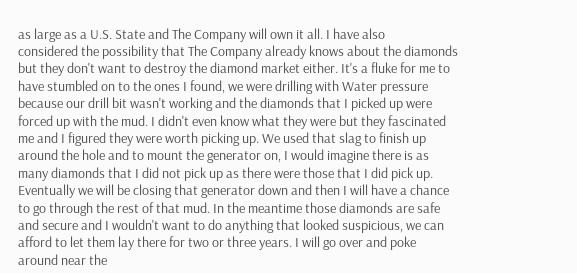as large as a U.S. State and The Company will own it all. I have also
considered the possibility that The Company already knows about the diamonds
but they don't want to destroy the diamond market either. It's a fluke for me to
have stumbled on to the ones I found, we were drilling with Water pressure
because our drill bit wasn't working and the diamonds that I picked up were
forced up with the mud. I didn't even know what they were but they fascinated
me and I figured they were worth picking up. We used that slag to finish up
around the hole and to mount the generator on, I would imagine there is as
many diamonds that I did not pick up as there were those that I did pick up.
Eventually we will be closing that generator down and then I will have a chance
to go through the rest of that mud. In the meantime those diamonds are safe
and secure and I wouldn't want to do anything that looked suspicious, we can
afford to let them lay there for two or three years. I will go over and poke
around near the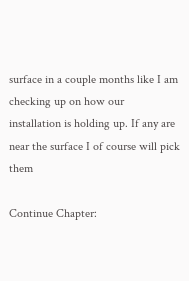surface in a couple months like I am checking up on how our
installation is holding up. If any are near the surface I of course will pick them

Continue Chapter: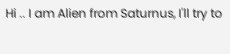Hi .. I am Alien from Saturnus, I'll try to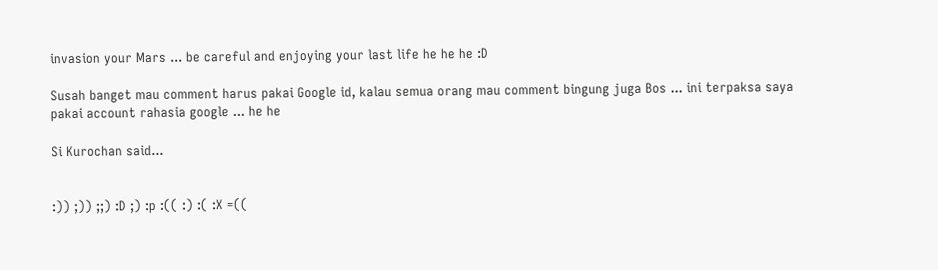invasion your Mars ... be careful and enjoying your last life he he he :D

Susah banget mau comment harus pakai Google id, kalau semua orang mau comment bingung juga Bos ... ini terpaksa saya pakai account rahasia google ... he he

Si Kurochan said...


:)) ;)) ;;) :D ;) :p :(( :) :( :X =((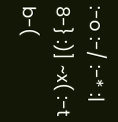:-o :-/ :-* :| 8-} :)] ~x( :-t b-(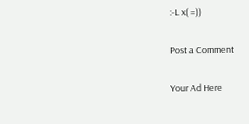:-L x( =))

Post a Comment

Your Ad Here